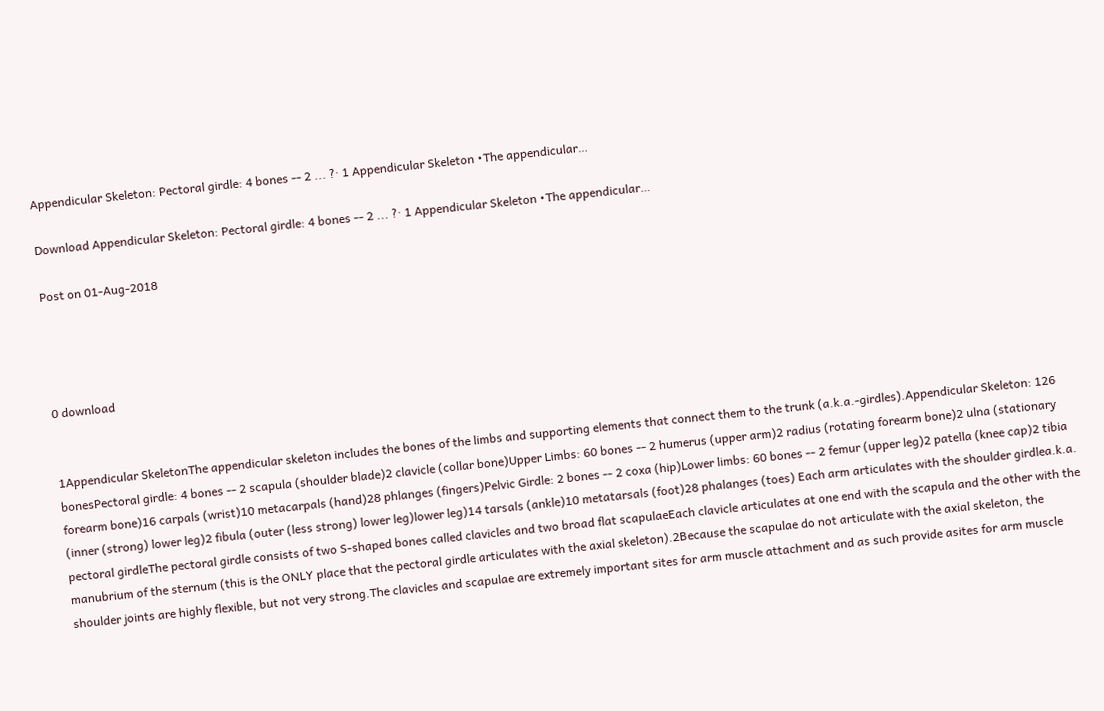Appendicular Skeleton: Pectoral girdle: 4 bones -- 2 ... ?· 1 Appendicular Skeleton •The appendicular…

Download Appendicular Skeleton: Pectoral girdle: 4 bones -- 2 ... ?· 1 Appendicular Skeleton •The appendicular…

Post on 01-Aug-2018




0 download


1Appendicular SkeletonThe appendicular skeleton includes the bones of the limbs and supporting elements that connect them to the trunk (a.k.a.-girdles).Appendicular Skeleton: 126 bonesPectoral girdle: 4 bones -- 2 scapula (shoulder blade)2 clavicle (collar bone)Upper Limbs: 60 bones -- 2 humerus (upper arm)2 radius (rotating forearm bone)2 ulna (stationary forearm bone)16 carpals (wrist)10 metacarpals (hand)28 phlanges (fingers)Pelvic Girdle: 2 bones -- 2 coxa (hip)Lower limbs: 60 bones -- 2 femur (upper leg)2 patella (knee cap)2 tibia (inner (strong) lower leg)2 fibula (outer (less strong) lower leg)lower leg)14 tarsals (ankle)10 metatarsals (foot)28 phalanges (toes) Each arm articulates with the shoulder girdlea.k.a. pectoral girdleThe pectoral girdle consists of two S-shaped bones called clavicles and two broad flat scapulaeEach clavicle articulates at one end with the scapula and the other with the manubrium of the sternum (this is the ONLY place that the pectoral girdle articulates with the axial skeleton).2Because the scapulae do not articulate with the axial skeleton, the shoulder joints are highly flexible, but not very strong.The clavicles and scapulae are extremely important sites for arm muscle attachment and as such provide asites for arm muscle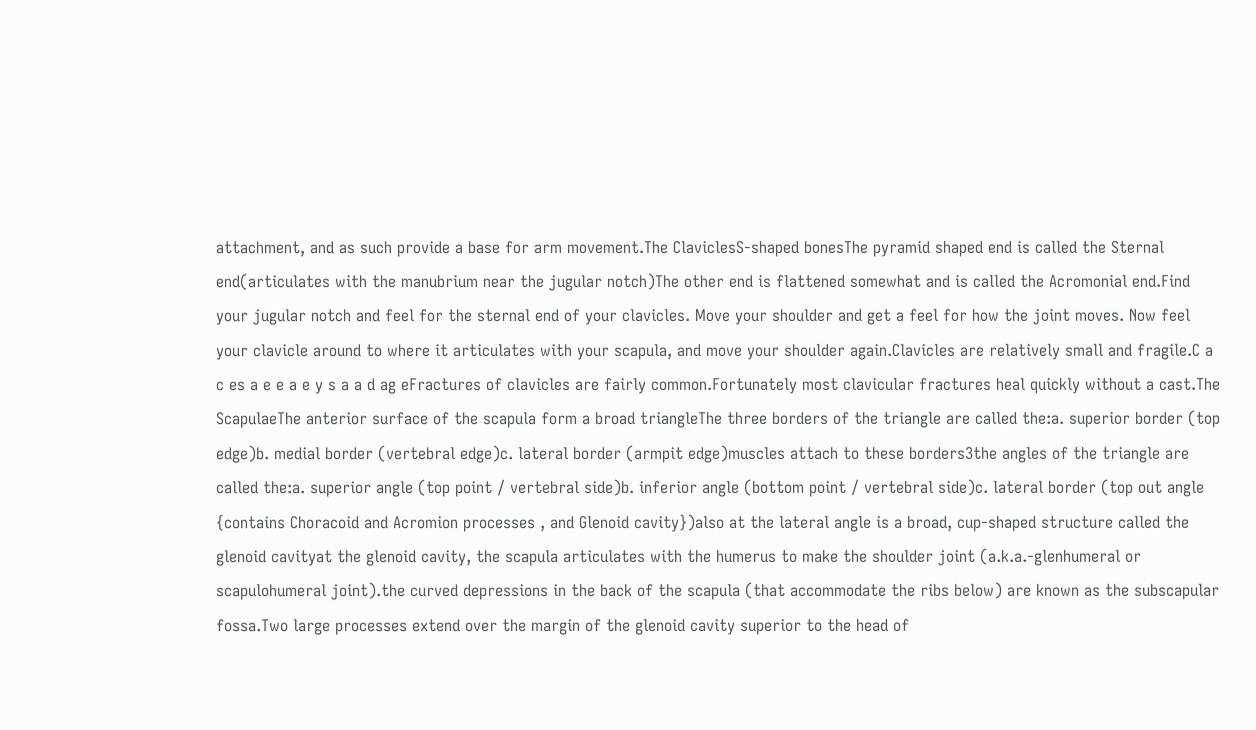attachment, and as such provide a base for arm movement.The ClaviclesS-shaped bonesThe pyramid shaped end is called the Sternal end(articulates with the manubrium near the jugular notch)The other end is flattened somewhat and is called the Acromonial end.Find your jugular notch and feel for the sternal end of your clavicles. Move your shoulder and get a feel for how the joint moves. Now feel your clavicle around to where it articulates with your scapula, and move your shoulder again.Clavicles are relatively small and fragile.C a c es a e e a e y s a a d ag eFractures of clavicles are fairly common.Fortunately most clavicular fractures heal quickly without a cast.The ScapulaeThe anterior surface of the scapula form a broad triangleThe three borders of the triangle are called the:a. superior border (top edge)b. medial border (vertebral edge)c. lateral border (armpit edge)muscles attach to these borders3the angles of the triangle are called the:a. superior angle (top point / vertebral side)b. inferior angle (bottom point / vertebral side)c. lateral border (top out angle {contains Choracoid and Acromion processes , and Glenoid cavity})also at the lateral angle is a broad, cup-shaped structure called the glenoid cavityat the glenoid cavity, the scapula articulates with the humerus to make the shoulder joint (a.k.a.-glenhumeral or scapulohumeral joint).the curved depressions in the back of the scapula (that accommodate the ribs below) are known as the subscapular fossa.Two large processes extend over the margin of the glenoid cavity superior to the head of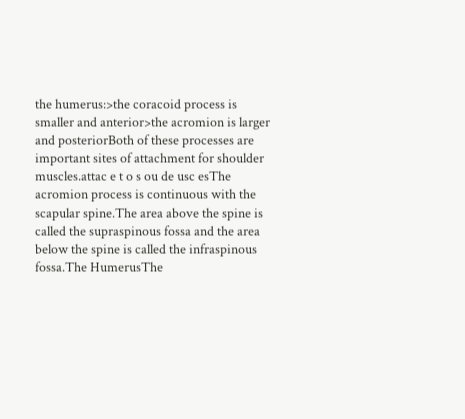the humerus:>the coracoid process is smaller and anterior>the acromion is larger and posteriorBoth of these processes are important sites of attachment for shoulder muscles.attac e t o s ou de usc esThe acromion process is continuous with the scapular spine.The area above the spine is called the supraspinous fossa and the area below the spine is called the infraspinous fossa.The HumerusThe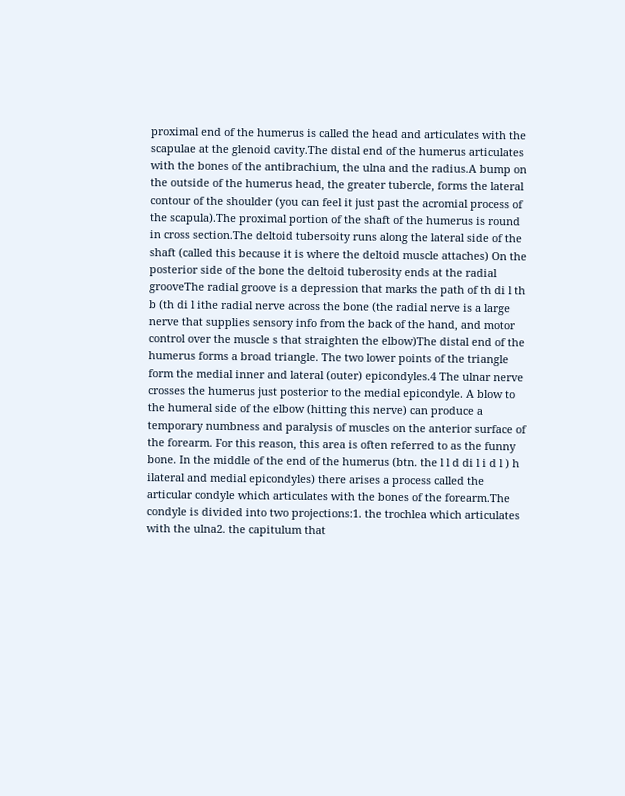proximal end of the humerus is called the head and articulates with the scapulae at the glenoid cavity.The distal end of the humerus articulates with the bones of the antibrachium, the ulna and the radius.A bump on the outside of the humerus head, the greater tubercle, forms the lateral contour of the shoulder (you can feel it just past the acromial process of the scapula).The proximal portion of the shaft of the humerus is round in cross section.The deltoid tubersoity runs along the lateral side of the shaft (called this because it is where the deltoid muscle attaches) On the posterior side of the bone the deltoid tuberosity ends at the radial grooveThe radial groove is a depression that marks the path of th di l th b (th di l ithe radial nerve across the bone (the radial nerve is a large nerve that supplies sensory info from the back of the hand, and motor control over the muscle s that straighten the elbow)The distal end of the humerus forms a broad triangle. The two lower points of the triangle form the medial inner and lateral (outer) epicondyles.4 The ulnar nerve crosses the humerus just posterior to the medial epicondyle. A blow to the humeral side of the elbow (hitting this nerve) can produce a temporary numbness and paralysis of muscles on the anterior surface of the forearm. For this reason, this area is often referred to as the funny bone. In the middle of the end of the humerus (btn. the l l d di l i d l ) h ilateral and medial epicondyles) there arises a process called the articular condyle which articulates with the bones of the forearm.The condyle is divided into two projections:1. the trochlea which articulates with the ulna2. the capitulum that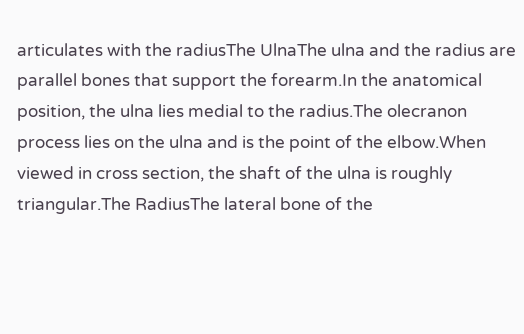articulates with the radiusThe UlnaThe ulna and the radius are parallel bones that support the forearm.In the anatomical position, the ulna lies medial to the radius.The olecranon process lies on the ulna and is the point of the elbow.When viewed in cross section, the shaft of the ulna is roughly triangular.The RadiusThe lateral bone of the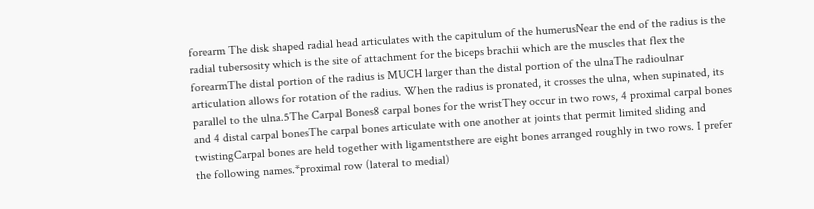forearm The disk shaped radial head articulates with the capitulum of the humerusNear the end of the radius is the radial tubersosity which is the site of attachment for the biceps brachii which are the muscles that flex the forearmThe distal portion of the radius is MUCH larger than the distal portion of the ulnaThe radioulnar articulation allows for rotation of the radius. When the radius is pronated, it crosses the ulna, when supinated, its parallel to the ulna.5The Carpal Bones8 carpal bones for the wristThey occur in two rows, 4 proximal carpal bones and 4 distal carpal bonesThe carpal bones articulate with one another at joints that permit limited sliding and twistingCarpal bones are held together with ligamentsthere are eight bones arranged roughly in two rows. I prefer the following names.*proximal row (lateral to medial)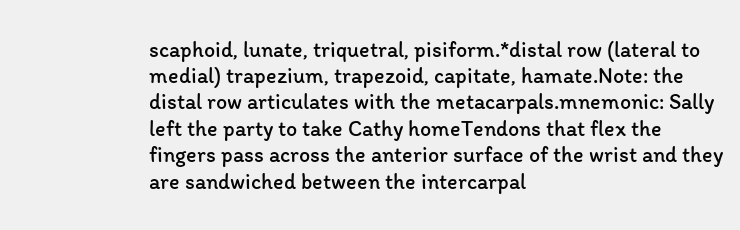scaphoid, lunate, triquetral, pisiform.*distal row (lateral to medial) trapezium, trapezoid, capitate, hamate.Note: the distal row articulates with the metacarpals.mnemonic: Sally left the party to take Cathy homeTendons that flex the fingers pass across the anterior surface of the wrist and they are sandwiched between the intercarpal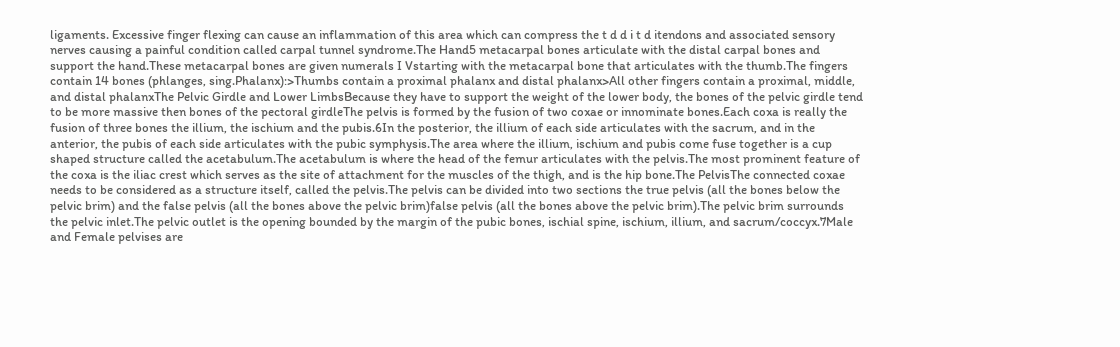ligaments. Excessive finger flexing can cause an inflammation of this area which can compress the t d d i t d itendons and associated sensory nerves causing a painful condition called carpal tunnel syndrome.The Hand5 metacarpal bones articulate with the distal carpal bones and support the hand.These metacarpal bones are given numerals I Vstarting with the metacarpal bone that articulates with the thumb.The fingers contain 14 bones (phlanges, sing.Phalanx):>Thumbs contain a proximal phalanx and distal phalanx>All other fingers contain a proximal, middle, and distal phalanxThe Pelvic Girdle and Lower LimbsBecause they have to support the weight of the lower body, the bones of the pelvic girdle tend to be more massive then bones of the pectoral girdleThe pelvis is formed by the fusion of two coxae or innominate bones.Each coxa is really the fusion of three bones the illium, the ischium and the pubis.6In the posterior, the illium of each side articulates with the sacrum, and in the anterior, the pubis of each side articulates with the pubic symphysis.The area where the illium, ischium and pubis come fuse together is a cup shaped structure called the acetabulum.The acetabulum is where the head of the femur articulates with the pelvis.The most prominent feature of the coxa is the iliac crest which serves as the site of attachment for the muscles of the thigh, and is the hip bone.The PelvisThe connected coxae needs to be considered as a structure itself, called the pelvis.The pelvis can be divided into two sections the true pelvis (all the bones below the pelvic brim) and the false pelvis (all the bones above the pelvic brim)false pelvis (all the bones above the pelvic brim).The pelvic brim surrounds the pelvic inlet.The pelvic outlet is the opening bounded by the margin of the pubic bones, ischial spine, ischium, illium, and sacrum/coccyx.7Male and Female pelvises are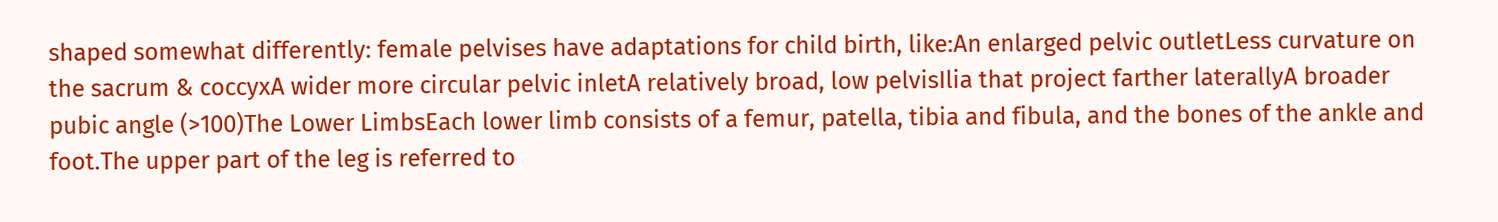shaped somewhat differently: female pelvises have adaptations for child birth, like:An enlarged pelvic outletLess curvature on the sacrum & coccyxA wider more circular pelvic inletA relatively broad, low pelvisIlia that project farther laterallyA broader pubic angle (>100)The Lower LimbsEach lower limb consists of a femur, patella, tibia and fibula, and the bones of the ankle and foot.The upper part of the leg is referred to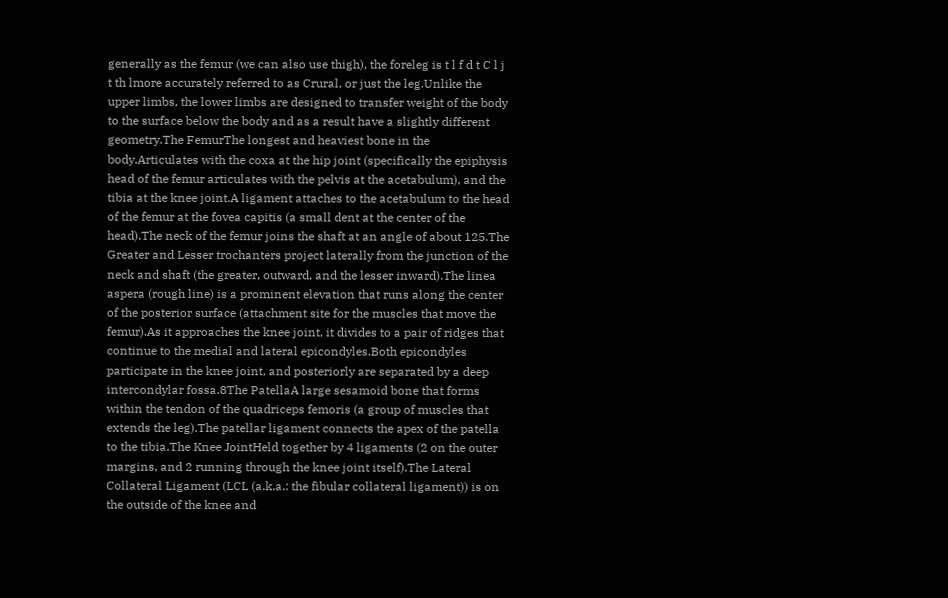generally as the femur (we can also use thigh), the foreleg is t l f d t C l j t th lmore accurately referred to as Crural, or just the leg.Unlike the upper limbs, the lower limbs are designed to transfer weight of the body to the surface below the body and as a result have a slightly different geometry.The FemurThe longest and heaviest bone in the body.Articulates with the coxa at the hip joint (specifically the epiphysis head of the femur articulates with the pelvis at the acetabulum), and the tibia at the knee joint.A ligament attaches to the acetabulum to the head of the femur at the fovea capitis (a small dent at the center of the head).The neck of the femur joins the shaft at an angle of about 125.The Greater and Lesser trochanters project laterally from the junction of the neck and shaft (the greater, outward, and the lesser inward).The linea aspera (rough line) is a prominent elevation that runs along the center of the posterior surface (attachment site for the muscles that move the femur).As it approaches the knee joint, it divides to a pair of ridges that continue to the medial and lateral epicondyles.Both epicondyles participate in the knee joint, and posteriorly are separated by a deep intercondylar fossa.8The PatellaA large sesamoid bone that forms within the tendon of the quadriceps femoris (a group of muscles that extends the leg).The patellar ligament connects the apex of the patella to the tibia.The Knee JointHeld together by 4 ligaments (2 on the outer margins, and 2 running through the knee joint itself).The Lateral Collateral Ligament (LCL (a.k.a.: the fibular collateral ligament)) is on the outside of the knee and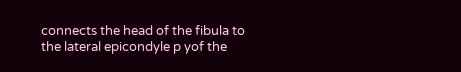connects the head of the fibula to the lateral epicondyle p yof the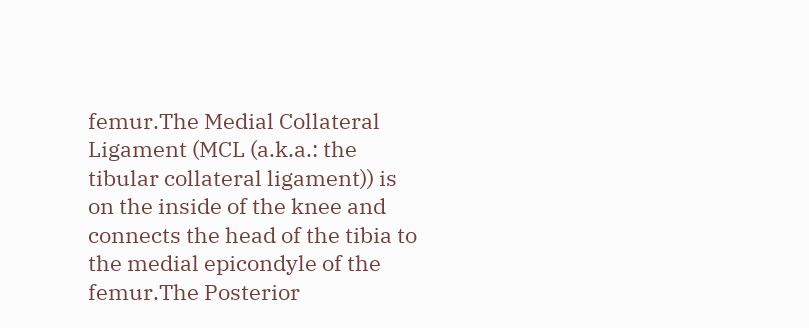femur.The Medial Collateral Ligament (MCL (a.k.a.: the tibular collateral ligament)) is on the inside of the knee and connects the head of the tibia to the medial epicondyle of the femur.The Posterior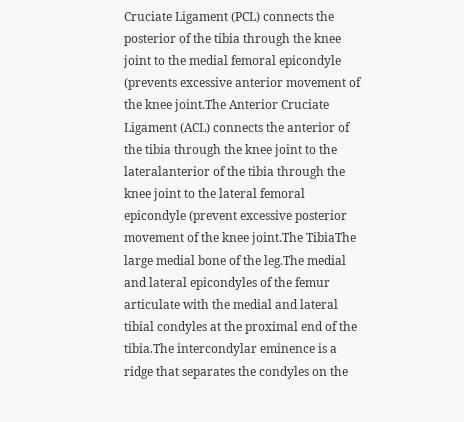Cruciate Ligament (PCL) connects the posterior of the tibia through the knee joint to the medial femoral epicondyle (prevents excessive anterior movement of the knee joint.The Anterior Cruciate Ligament (ACL) connects the anterior of the tibia through the knee joint to the lateralanterior of the tibia through the knee joint to the lateral femoral epicondyle (prevent excessive posterior movement of the knee joint.The TibiaThe large medial bone of the leg.The medial and lateral epicondyles of the femur articulate with the medial and lateral tibial condyles at the proximal end of the tibia.The intercondylar eminence is a ridge that separates the condyles on the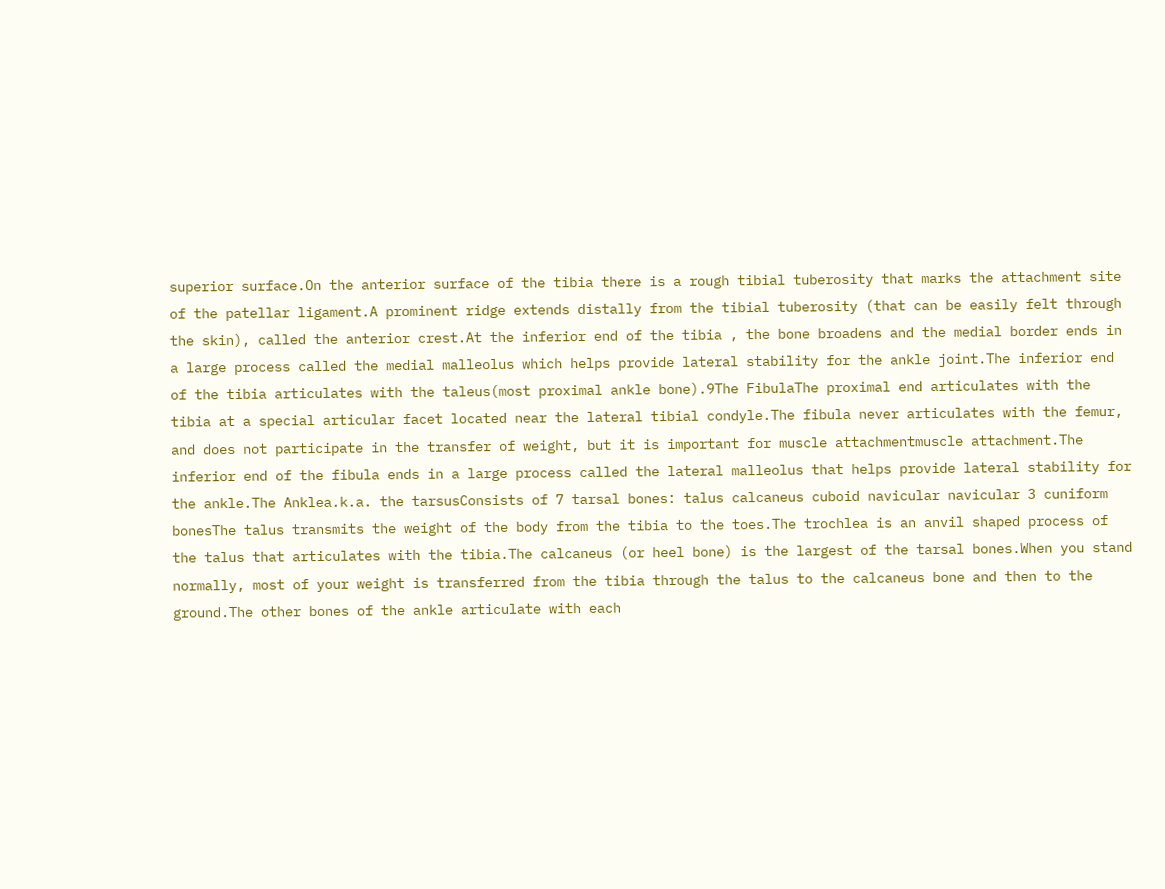superior surface.On the anterior surface of the tibia there is a rough tibial tuberosity that marks the attachment site of the patellar ligament.A prominent ridge extends distally from the tibial tuberosity (that can be easily felt through the skin), called the anterior crest.At the inferior end of the tibia , the bone broadens and the medial border ends in a large process called the medial malleolus which helps provide lateral stability for the ankle joint.The inferior end of the tibia articulates with the taleus(most proximal ankle bone).9The FibulaThe proximal end articulates with the tibia at a special articular facet located near the lateral tibial condyle.The fibula never articulates with the femur, and does not participate in the transfer of weight, but it is important for muscle attachmentmuscle attachment.The inferior end of the fibula ends in a large process called the lateral malleolus that helps provide lateral stability for the ankle.The Anklea.k.a. the tarsusConsists of 7 tarsal bones: talus calcaneus cuboid navicular navicular 3 cuniform bonesThe talus transmits the weight of the body from the tibia to the toes.The trochlea is an anvil shaped process of the talus that articulates with the tibia.The calcaneus (or heel bone) is the largest of the tarsal bones.When you stand normally, most of your weight is transferred from the tibia through the talus to the calcaneus bone and then to the ground.The other bones of the ankle articulate with each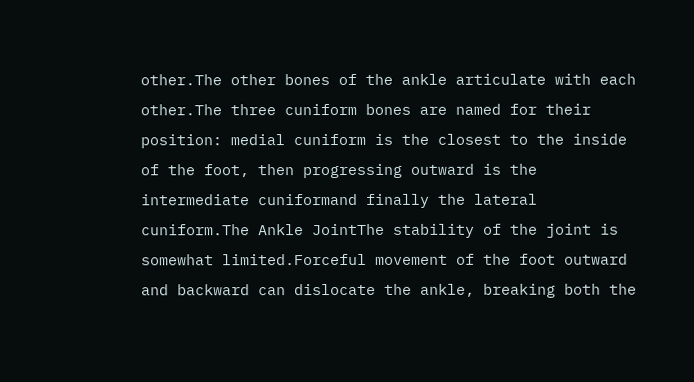other.The other bones of the ankle articulate with each other.The three cuniform bones are named for their position: medial cuniform is the closest to the inside of the foot, then progressing outward is the intermediate cuniformand finally the lateral cuniform.The Ankle JointThe stability of the joint is somewhat limited.Forceful movement of the foot outward and backward can dislocate the ankle, breaking both the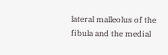lateral malleolus of the fibula and the medial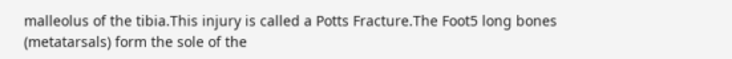malleolus of the tibia.This injury is called a Potts Fracture.The Foot5 long bones (metatarsals) form the sole of the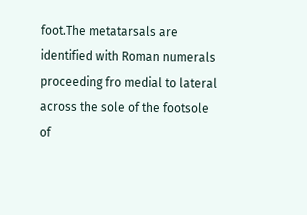foot.The metatarsals are identified with Roman numerals proceeding fro medial to lateral across the sole of the footsole of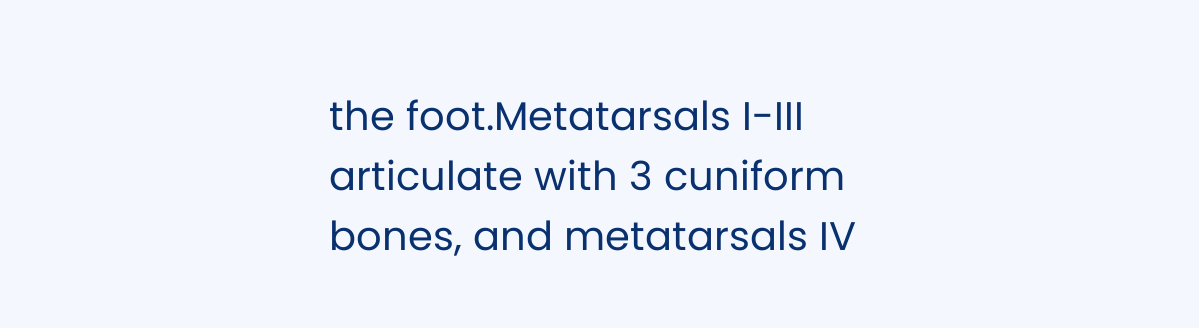the foot.Metatarsals I-III articulate with 3 cuniform bones, and metatarsals IV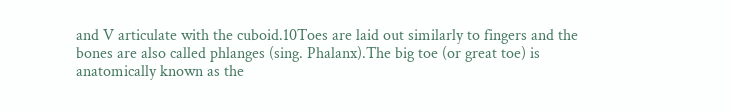and V articulate with the cuboid.10Toes are laid out similarly to fingers and the bones are also called phlanges (sing. Phalanx).The big toe (or great toe) is anatomically known as the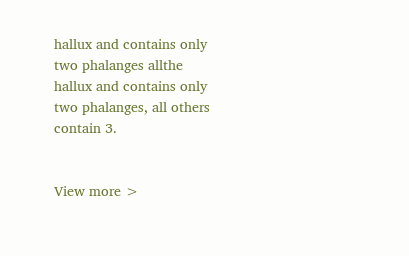hallux and contains only two phalanges allthe hallux and contains only two phalanges, all others contain 3.


View more >